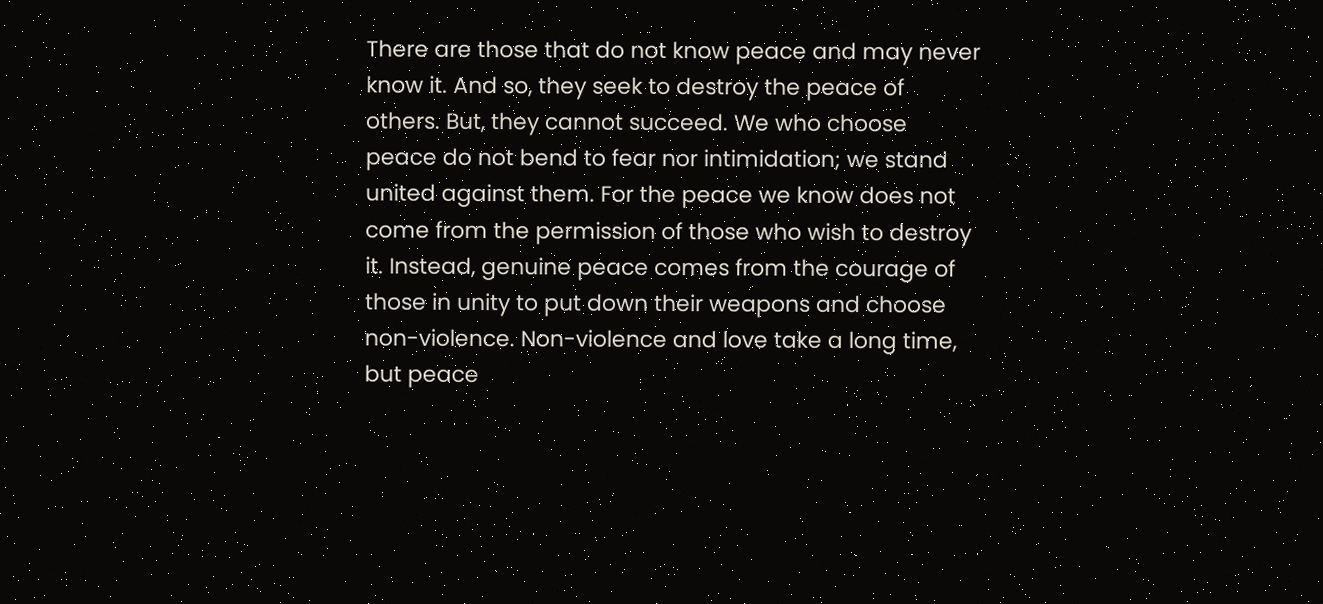There are those that do not know peace and may never know it. And so, they seek to destroy the peace of others. But, they cannot succeed. We who choose peace do not bend to fear nor intimidation; we stand united against them. For the peace we know does not come from the permission of those who wish to destroy it. Instead, genuine peace comes from the courage of those in unity to put down their weapons and choose non-violence. Non-violence and love take a long time, but peace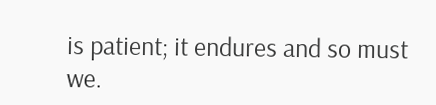is patient; it endures and so must we.